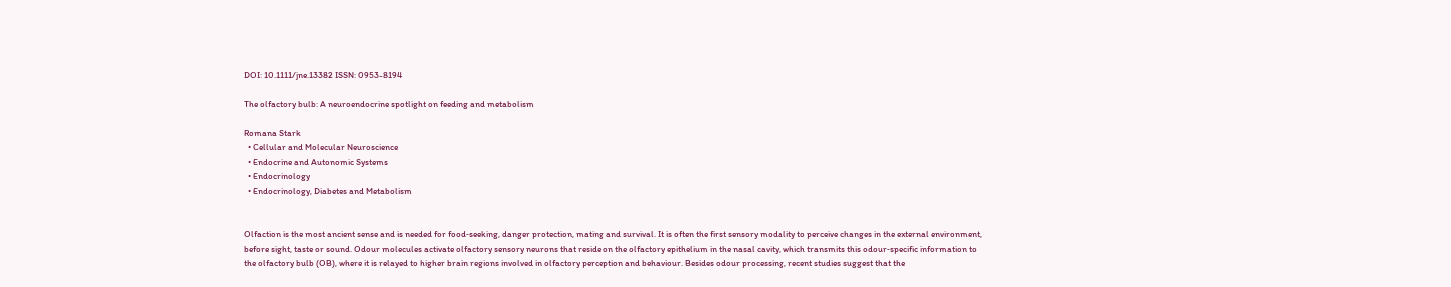DOI: 10.1111/jne.13382 ISSN: 0953-8194

The olfactory bulb: A neuroendocrine spotlight on feeding and metabolism

Romana Stark
  • Cellular and Molecular Neuroscience
  • Endocrine and Autonomic Systems
  • Endocrinology
  • Endocrinology, Diabetes and Metabolism


Olfaction is the most ancient sense and is needed for food‐seeking, danger protection, mating and survival. It is often the first sensory modality to perceive changes in the external environment, before sight, taste or sound. Odour molecules activate olfactory sensory neurons that reside on the olfactory epithelium in the nasal cavity, which transmits this odour‐specific information to the olfactory bulb (OB), where it is relayed to higher brain regions involved in olfactory perception and behaviour. Besides odour processing, recent studies suggest that the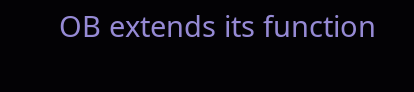OB extends its function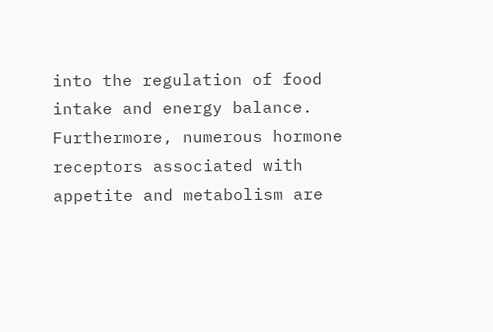into the regulation of food intake and energy balance. Furthermore, numerous hormone receptors associated with appetite and metabolism are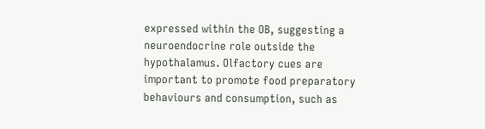expressed within the OB, suggesting a neuroendocrine role outside the hypothalamus. Olfactory cues are important to promote food preparatory behaviours and consumption, such as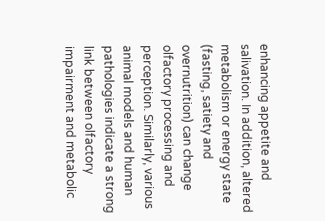enhancing appetite and salivation. In addition, altered metabolism or energy state (fasting, satiety and overnutrition) can change olfactory processing and perception. Similarly, various animal models and human pathologies indicate a strong link between olfactory impairment and metabolic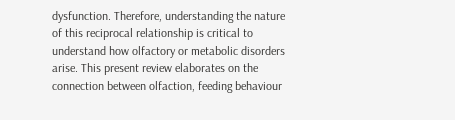dysfunction. Therefore, understanding the nature of this reciprocal relationship is critical to understand how olfactory or metabolic disorders arise. This present review elaborates on the connection between olfaction, feeding behaviour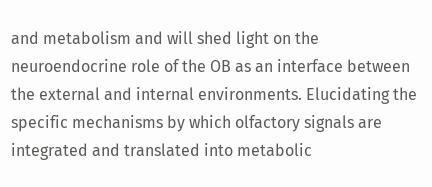and metabolism and will shed light on the neuroendocrine role of the OB as an interface between the external and internal environments. Elucidating the specific mechanisms by which olfactory signals are integrated and translated into metabolic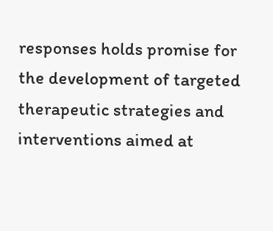responses holds promise for the development of targeted therapeutic strategies and interventions aimed at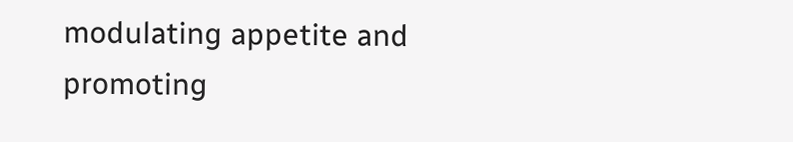modulating appetite and promoting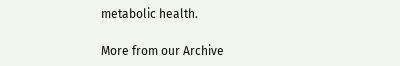metabolic health.

More from our Archive